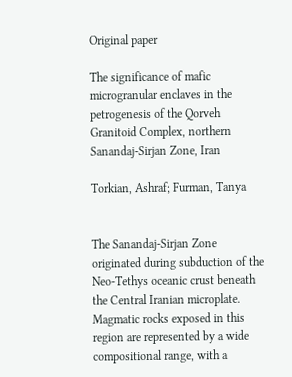Original paper

The significance of mafic microgranular enclaves in the petrogenesis of the Qorveh Granitoid Complex, northern Sanandaj-Sirjan Zone, Iran

Torkian, Ashraf; Furman, Tanya


The Sanandaj-Sirjan Zone originated during subduction of the Neo-Tethys oceanic crust beneath the Central Iranian microplate. Magmatic rocks exposed in this region are represented by a wide compositional range, with a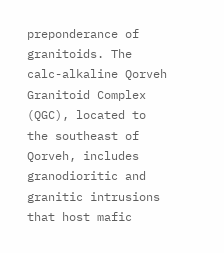preponderance of granitoids. The calc-alkaline Qorveh Granitoid Complex (QGC), located to the southeast of Qorveh, includes granodioritic and granitic intrusions that host mafic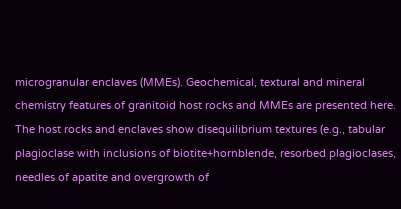microgranular enclaves (MMEs). Geochemical, textural and mineral chemistry features of granitoid host rocks and MMEs are presented here. The host rocks and enclaves show disequilibrium textures (e.g., tabular plagioclase with inclusions of biotite+hornblende, resorbed plagioclases, needles of apatite and overgrowth of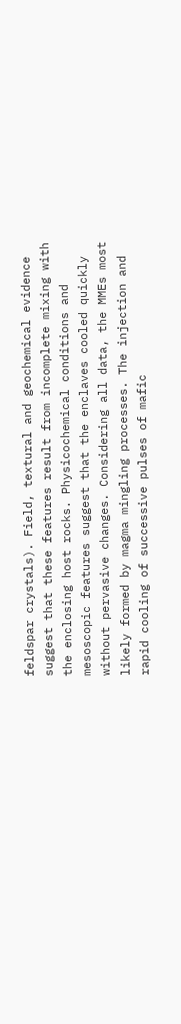feldspar crystals). Field, textural and geochemical evidence suggest that these features result from incomplete mixing with the enclosing host rocks. Physicochemical conditions and mesoscopic features suggest that the enclaves cooled quickly without pervasive changes. Considering all data, the MMEs most likely formed by magma mingling processes. The injection and rapid cooling of successive pulses of mafic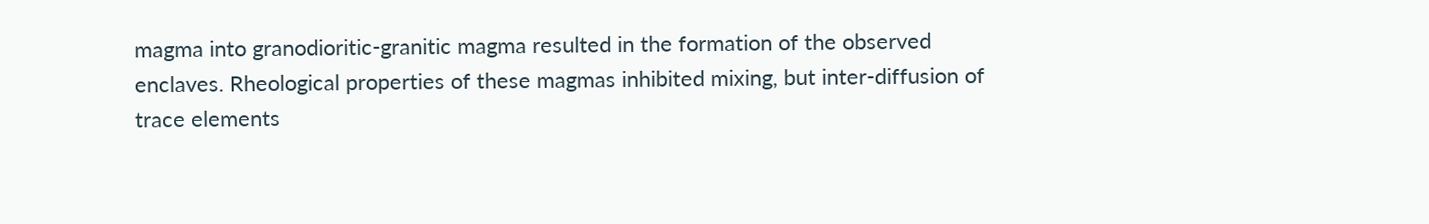magma into granodioritic-granitic magma resulted in the formation of the observed enclaves. Rheological properties of these magmas inhibited mixing, but inter-diffusion of trace elements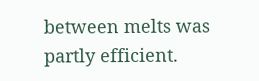between melts was partly efficient.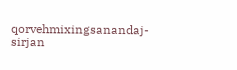qorvehmixingsanandaj-sirjan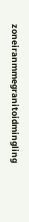zoneiranmmegranitoidmingling